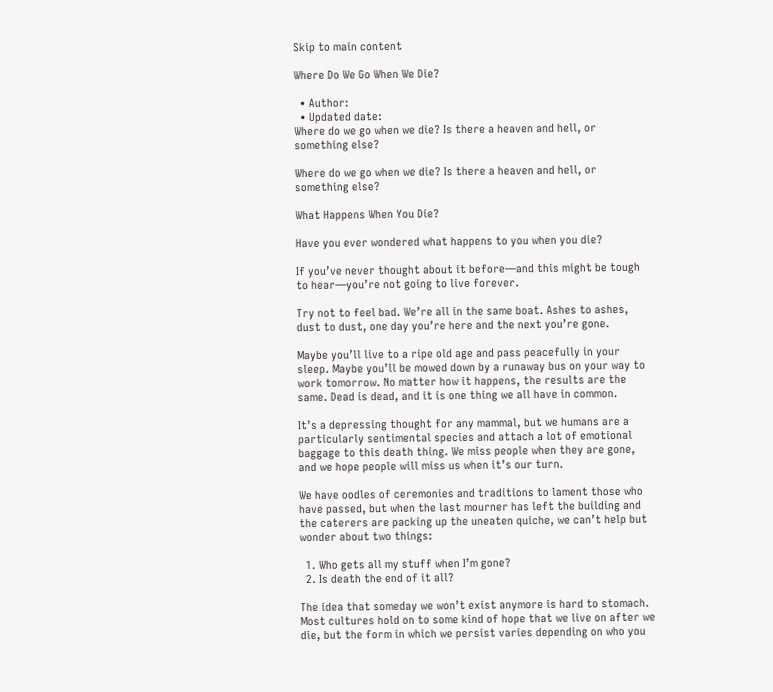Skip to main content

Where Do We Go When We Die?

  • Author:
  • Updated date:
Where do we go when we die? Is there a heaven and hell, or something else?

Where do we go when we die? Is there a heaven and hell, or something else?

What Happens When You Die?

Have you ever wondered what happens to you when you die?

If you’ve never thought about it before—and this might be tough to hear—you’re not going to live forever.

Try not to feel bad. We’re all in the same boat. Ashes to ashes, dust to dust, one day you’re here and the next you’re gone.

Maybe you’ll live to a ripe old age and pass peacefully in your sleep. Maybe you’ll be mowed down by a runaway bus on your way to work tomorrow. No matter how it happens, the results are the same. Dead is dead, and it is one thing we all have in common.

It’s a depressing thought for any mammal, but we humans are a particularly sentimental species and attach a lot of emotional baggage to this death thing. We miss people when they are gone, and we hope people will miss us when it’s our turn.

We have oodles of ceremonies and traditions to lament those who have passed, but when the last mourner has left the building and the caterers are packing up the uneaten quiche, we can’t help but wonder about two things:

  1. Who gets all my stuff when I’m gone?
  2. Is death the end of it all?

The idea that someday we won’t exist anymore is hard to stomach. Most cultures hold on to some kind of hope that we live on after we die, but the form in which we persist varies depending on who you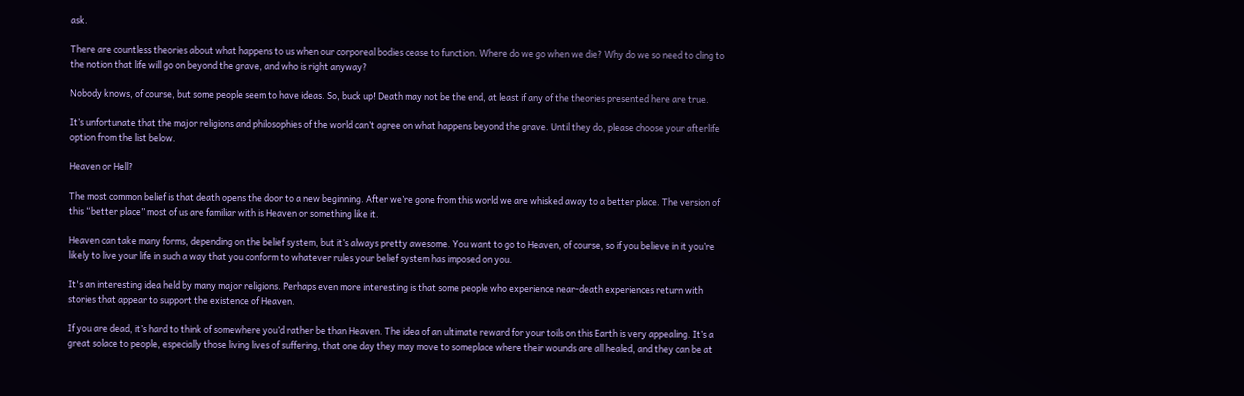ask.

There are countless theories about what happens to us when our corporeal bodies cease to function. Where do we go when we die? Why do we so need to cling to the notion that life will go on beyond the grave, and who is right anyway?

Nobody knows, of course, but some people seem to have ideas. So, buck up! Death may not be the end, at least if any of the theories presented here are true.

It’s unfortunate that the major religions and philosophies of the world can’t agree on what happens beyond the grave. Until they do, please choose your afterlife option from the list below.

Heaven or Hell?

The most common belief is that death opens the door to a new beginning. After we’re gone from this world we are whisked away to a better place. The version of this “better place” most of us are familiar with is Heaven or something like it.

Heaven can take many forms, depending on the belief system, but it’s always pretty awesome. You want to go to Heaven, of course, so if you believe in it you’re likely to live your life in such a way that you conform to whatever rules your belief system has imposed on you.

It's an interesting idea held by many major religions. Perhaps even more interesting is that some people who experience near-death experiences return with stories that appear to support the existence of Heaven.

If you are dead, it’s hard to think of somewhere you’d rather be than Heaven. The idea of an ultimate reward for your toils on this Earth is very appealing. It’s a great solace to people, especially those living lives of suffering, that one day they may move to someplace where their wounds are all healed, and they can be at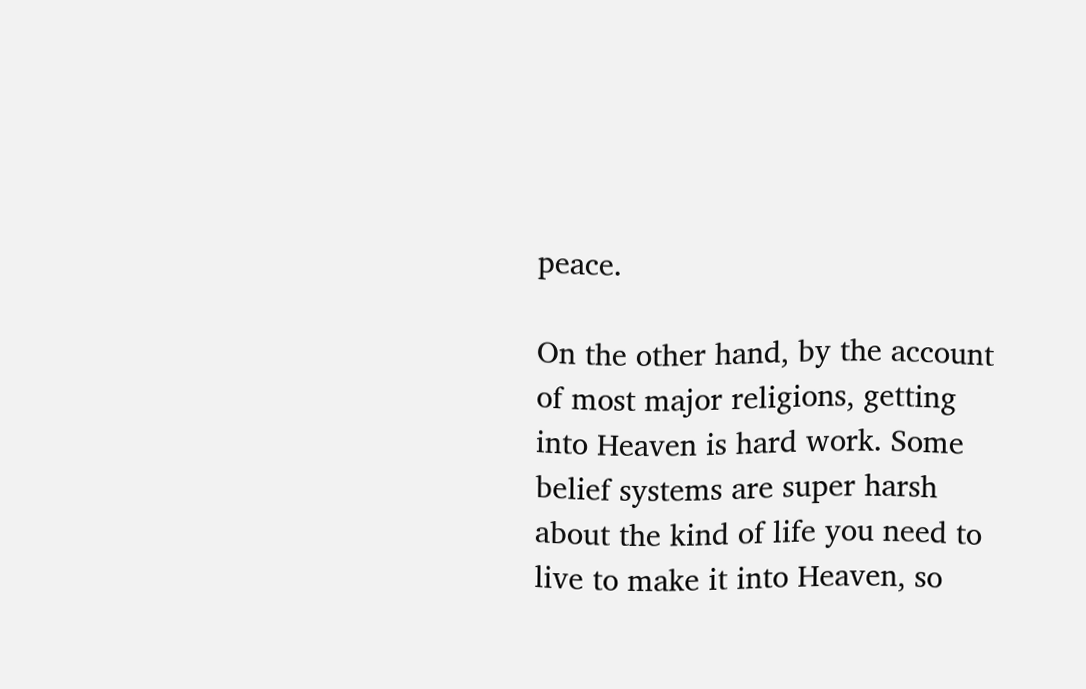peace.

On the other hand, by the account of most major religions, getting into Heaven is hard work. Some belief systems are super harsh about the kind of life you need to live to make it into Heaven, so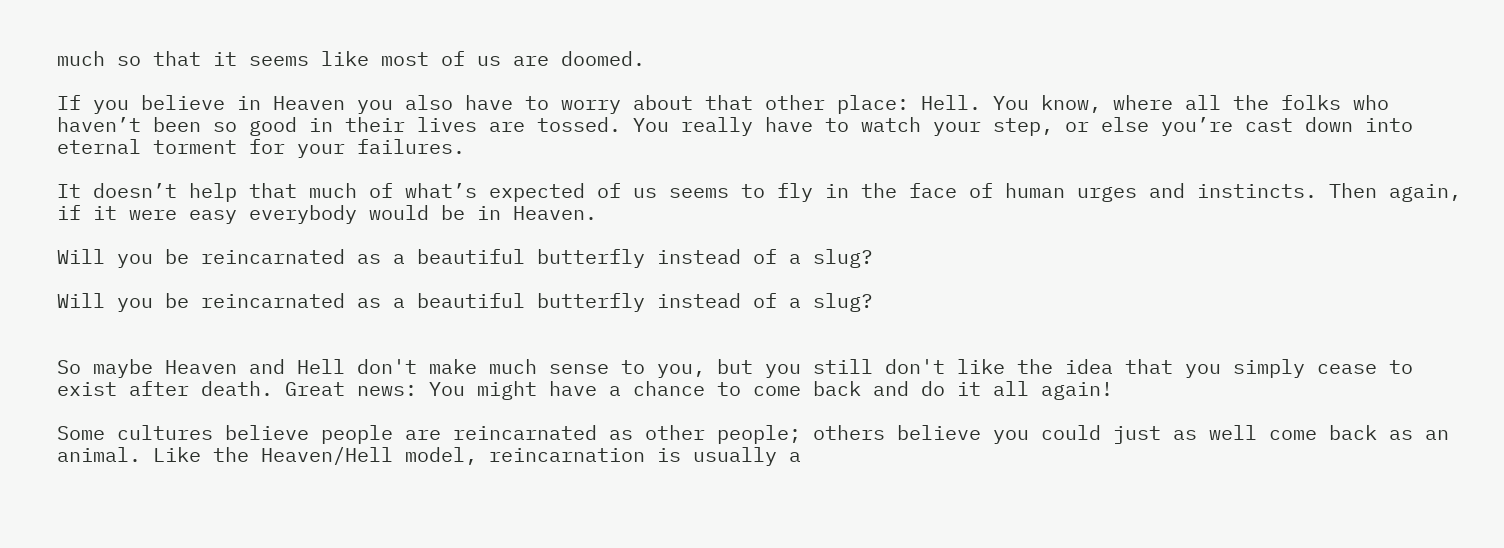much so that it seems like most of us are doomed.

If you believe in Heaven you also have to worry about that other place: Hell. You know, where all the folks who haven’t been so good in their lives are tossed. You really have to watch your step, or else you’re cast down into eternal torment for your failures.

It doesn’t help that much of what’s expected of us seems to fly in the face of human urges and instincts. Then again, if it were easy everybody would be in Heaven.

Will you be reincarnated as a beautiful butterfly instead of a slug?

Will you be reincarnated as a beautiful butterfly instead of a slug?


So maybe Heaven and Hell don't make much sense to you, but you still don't like the idea that you simply cease to exist after death. Great news: You might have a chance to come back and do it all again!

Some cultures believe people are reincarnated as other people; others believe you could just as well come back as an animal. Like the Heaven/Hell model, reincarnation is usually a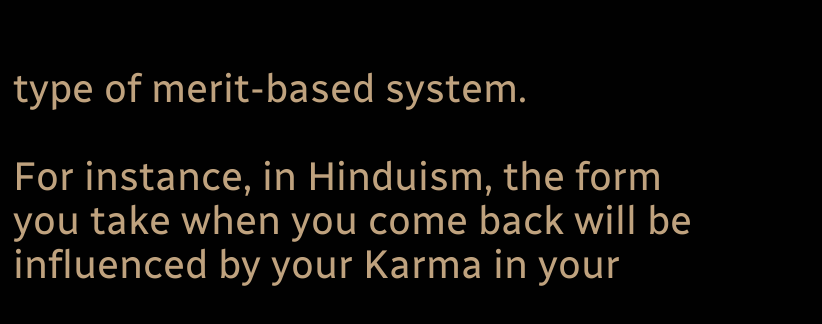type of merit-based system.

For instance, in Hinduism, the form you take when you come back will be influenced by your Karma in your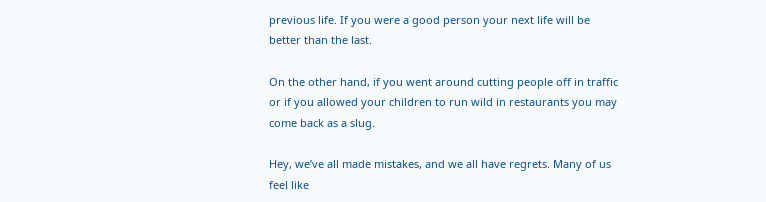previous life. If you were a good person your next life will be better than the last.

On the other hand, if you went around cutting people off in traffic or if you allowed your children to run wild in restaurants you may come back as a slug.

Hey, we’ve all made mistakes, and we all have regrets. Many of us feel like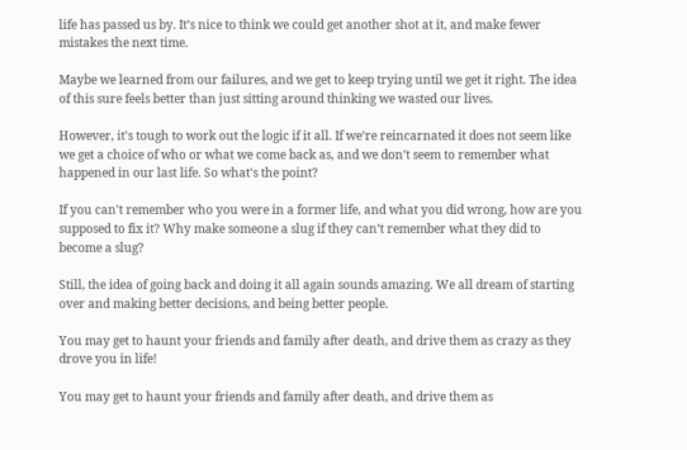life has passed us by. It’s nice to think we could get another shot at it, and make fewer mistakes the next time.

Maybe we learned from our failures, and we get to keep trying until we get it right. The idea of this sure feels better than just sitting around thinking we wasted our lives.

However, it's tough to work out the logic if it all. If we’re reincarnated it does not seem like we get a choice of who or what we come back as, and we don’t seem to remember what happened in our last life. So what's the point?

If you can't remember who you were in a former life, and what you did wrong, how are you supposed to fix it? Why make someone a slug if they can’t remember what they did to become a slug?

Still, the idea of going back and doing it all again sounds amazing. We all dream of starting over and making better decisions, and being better people.

You may get to haunt your friends and family after death, and drive them as crazy as they drove you in life!

You may get to haunt your friends and family after death, and drive them as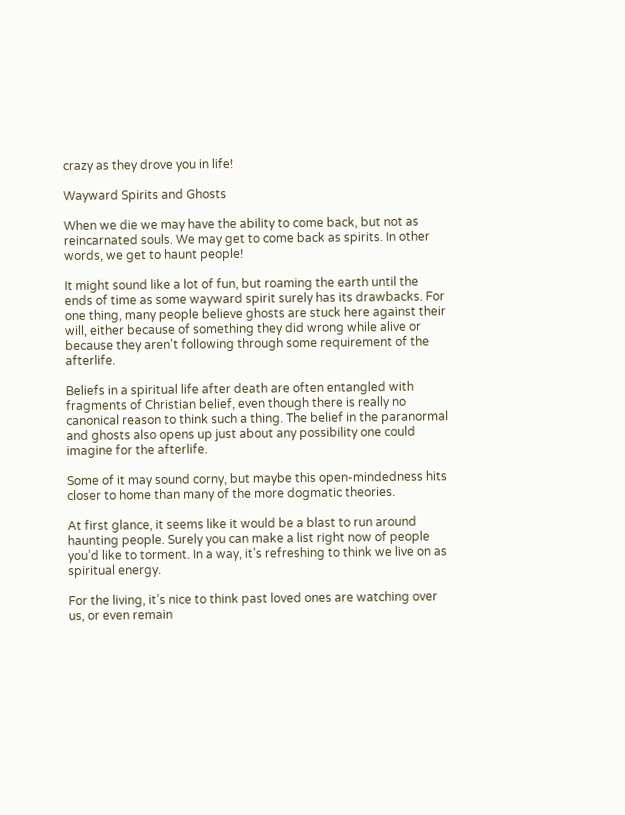crazy as they drove you in life!

Wayward Spirits and Ghosts

When we die we may have the ability to come back, but not as reincarnated souls. We may get to come back as spirits. In other words, we get to haunt people!

It might sound like a lot of fun, but roaming the earth until the ends of time as some wayward spirit surely has its drawbacks. For one thing, many people believe ghosts are stuck here against their will, either because of something they did wrong while alive or because they aren't following through some requirement of the afterlife.

Beliefs in a spiritual life after death are often entangled with fragments of Christian belief, even though there is really no canonical reason to think such a thing. The belief in the paranormal and ghosts also opens up just about any possibility one could imagine for the afterlife.

Some of it may sound corny, but maybe this open-mindedness hits closer to home than many of the more dogmatic theories.

At first glance, it seems like it would be a blast to run around haunting people. Surely you can make a list right now of people you’d like to torment. In a way, it’s refreshing to think we live on as spiritual energy.

For the living, it’s nice to think past loved ones are watching over us, or even remain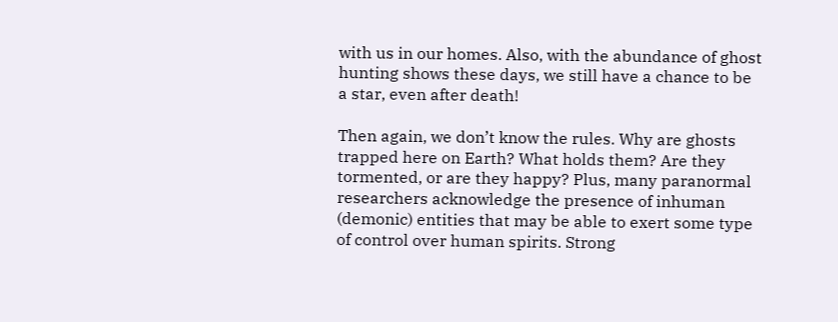with us in our homes. Also, with the abundance of ghost hunting shows these days, we still have a chance to be a star, even after death!

Then again, we don’t know the rules. Why are ghosts trapped here on Earth? What holds them? Are they tormented, or are they happy? Plus, many paranormal researchers acknowledge the presence of inhuman (demonic) entities that may be able to exert some type of control over human spirits. Strong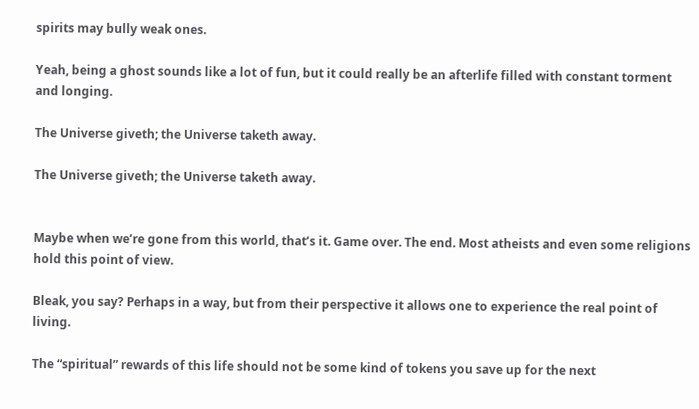spirits may bully weak ones.

Yeah, being a ghost sounds like a lot of fun, but it could really be an afterlife filled with constant torment and longing.

The Universe giveth; the Universe taketh away.

The Universe giveth; the Universe taketh away.


Maybe when we’re gone from this world, that’s it. Game over. The end. Most atheists and even some religions hold this point of view.

Bleak, you say? Perhaps in a way, but from their perspective it allows one to experience the real point of living.

The “spiritual” rewards of this life should not be some kind of tokens you save up for the next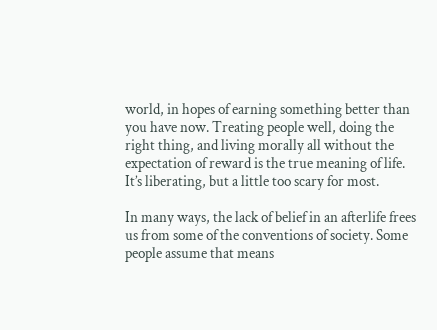world, in hopes of earning something better than you have now. Treating people well, doing the right thing, and living morally all without the expectation of reward is the true meaning of life. It’s liberating, but a little too scary for most.

In many ways, the lack of belief in an afterlife frees us from some of the conventions of society. Some people assume that means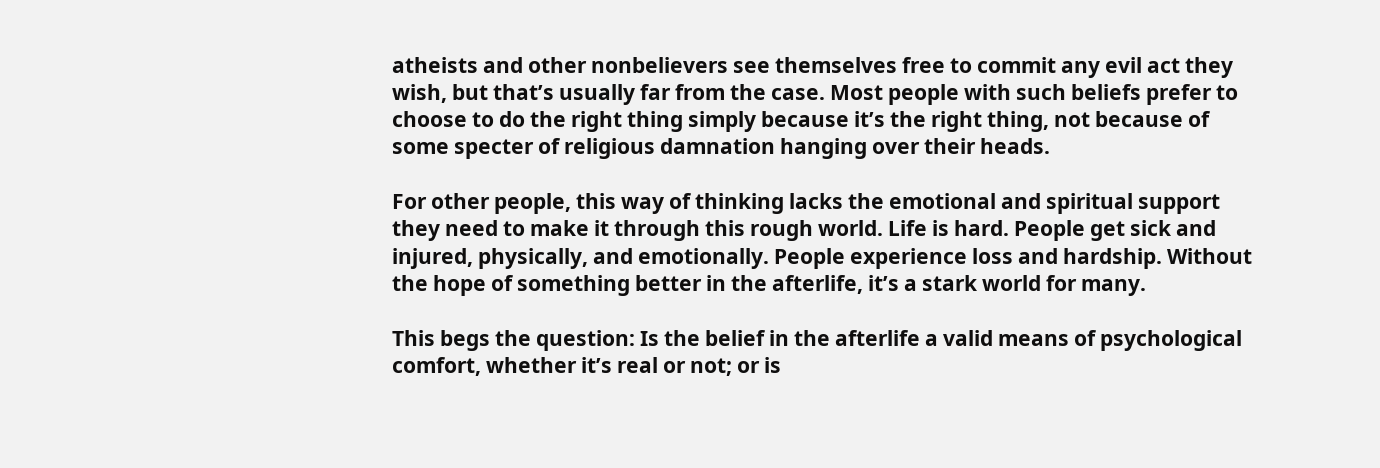atheists and other nonbelievers see themselves free to commit any evil act they wish, but that’s usually far from the case. Most people with such beliefs prefer to choose to do the right thing simply because it’s the right thing, not because of some specter of religious damnation hanging over their heads.

For other people, this way of thinking lacks the emotional and spiritual support they need to make it through this rough world. Life is hard. People get sick and injured, physically, and emotionally. People experience loss and hardship. Without the hope of something better in the afterlife, it’s a stark world for many.

This begs the question: Is the belief in the afterlife a valid means of psychological comfort, whether it’s real or not; or is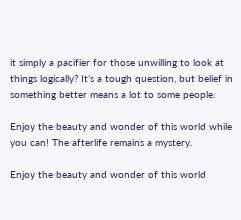it simply a pacifier for those unwilling to look at things logically? It’s a tough question, but belief in something better means a lot to some people.

Enjoy the beauty and wonder of this world while you can! The afterlife remains a mystery.

Enjoy the beauty and wonder of this world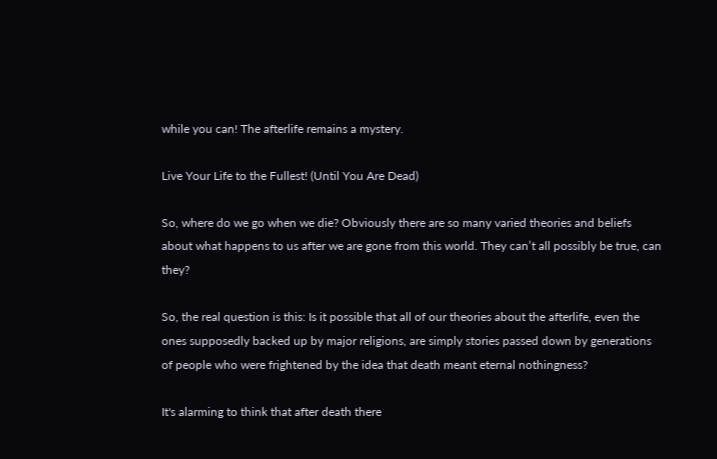while you can! The afterlife remains a mystery.

Live Your Life to the Fullest! (Until You Are Dead)

So, where do we go when we die? Obviously there are so many varied theories and beliefs about what happens to us after we are gone from this world. They can’t all possibly be true, can they?

So, the real question is this: Is it possible that all of our theories about the afterlife, even the ones supposedly backed up by major religions, are simply stories passed down by generations of people who were frightened by the idea that death meant eternal nothingness?

It's alarming to think that after death there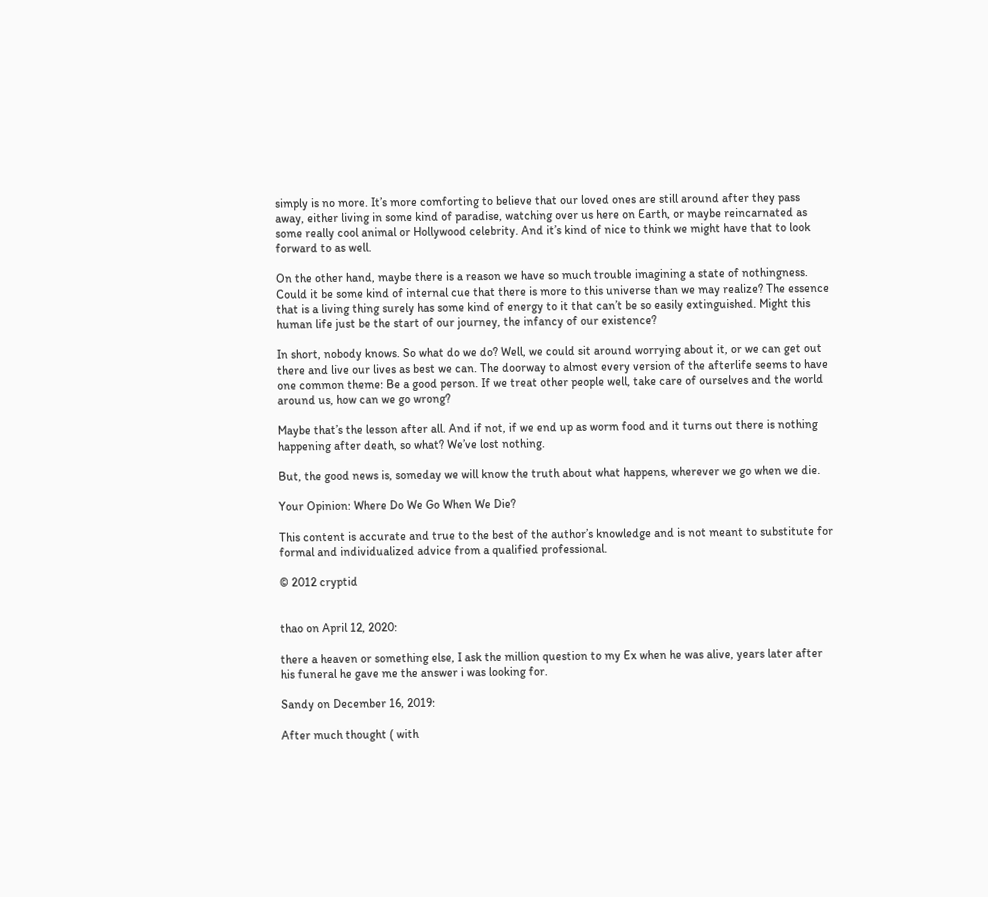simply is no more. It’s more comforting to believe that our loved ones are still around after they pass away, either living in some kind of paradise, watching over us here on Earth, or maybe reincarnated as some really cool animal or Hollywood celebrity. And it’s kind of nice to think we might have that to look forward to as well.

On the other hand, maybe there is a reason we have so much trouble imagining a state of nothingness. Could it be some kind of internal cue that there is more to this universe than we may realize? The essence that is a living thing surely has some kind of energy to it that can’t be so easily extinguished. Might this human life just be the start of our journey, the infancy of our existence?

In short, nobody knows. So what do we do? Well, we could sit around worrying about it, or we can get out there and live our lives as best we can. The doorway to almost every version of the afterlife seems to have one common theme: Be a good person. If we treat other people well, take care of ourselves and the world around us, how can we go wrong?

Maybe that’s the lesson after all. And if not, if we end up as worm food and it turns out there is nothing happening after death, so what? We’ve lost nothing.

But, the good news is, someday we will know the truth about what happens, wherever we go when we die.

Your Opinion: Where Do We Go When We Die?

This content is accurate and true to the best of the author’s knowledge and is not meant to substitute for formal and individualized advice from a qualified professional.

© 2012 cryptid


thao on April 12, 2020:

there a heaven or something else, I ask the million question to my Ex when he was alive, years later after his funeral he gave me the answer i was looking for.

Sandy on December 16, 2019:

After much thought ( with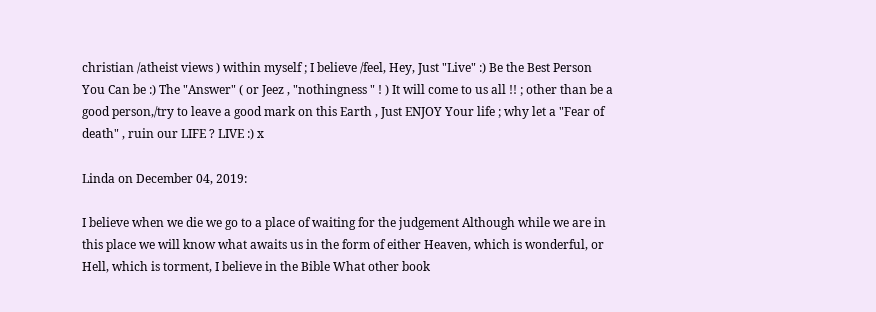christian /atheist views ) within myself ; I believe /feel, Hey, Just "Live" :) Be the Best Person You Can be :) The "Answer" ( or Jeez , "nothingness " ! ) It will come to us all !! ; other than be a good person,/try to leave a good mark on this Earth , Just ENJOY Your life ; why let a "Fear of death" , ruin our LIFE ? LIVE :) x

Linda on December 04, 2019:

I believe when we die we go to a place of waiting for the judgement Although while we are in this place we will know what awaits us in the form of either Heaven, which is wonderful, or Hell, which is torment, I believe in the Bible What other book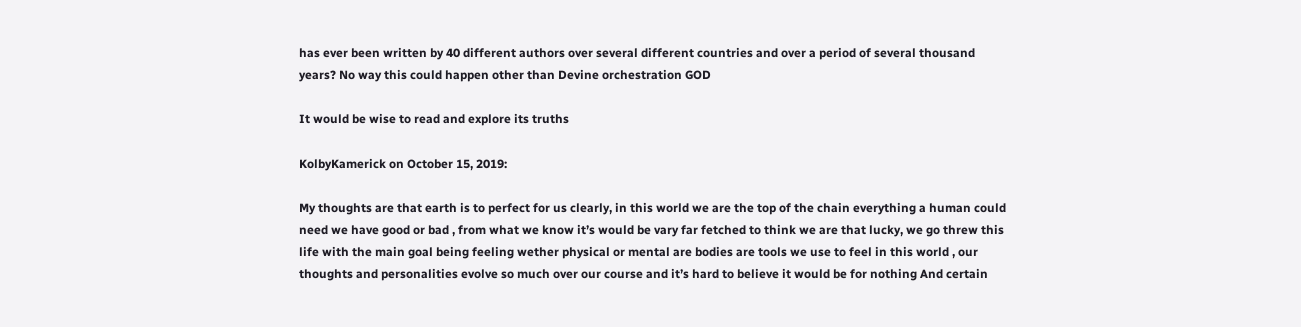has ever been written by 40 different authors over several different countries and over a period of several thousand years? No way this could happen other than Devine orchestration GOD

It would be wise to read and explore its truths

KolbyKamerick on October 15, 2019:

My thoughts are that earth is to perfect for us clearly, in this world we are the top of the chain everything a human could need we have good or bad , from what we know it’s would be vary far fetched to think we are that lucky, we go threw this life with the main goal being feeling wether physical or mental are bodies are tools we use to feel in this world , our thoughts and personalities evolve so much over our course and it’s hard to believe it would be for nothing And certain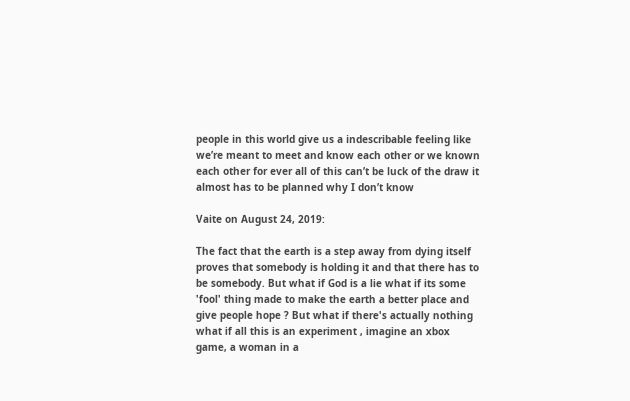people in this world give us a indescribable feeling like we’re meant to meet and know each other or we known each other for ever all of this can’t be luck of the draw it almost has to be planned why I don’t know

Vaite on August 24, 2019:

The fact that the earth is a step away from dying itself proves that somebody is holding it and that there has to be somebody. But what if God is a lie what if its some 'fool' thing made to make the earth a better place and give people hope ? But what if there's actually nothing what if all this is an experiment , imagine an xbox game, a woman in a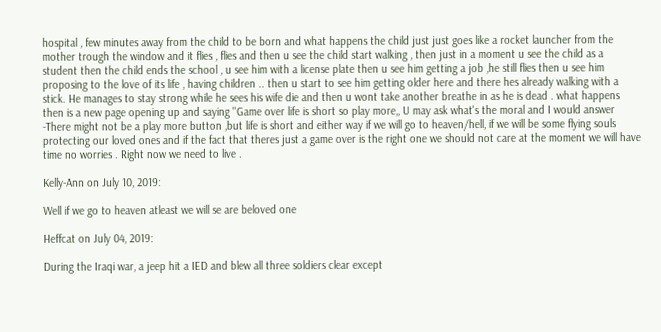hospital , few minutes away from the child to be born and what happens the child just just goes like a rocket launcher from the mother trough the window and it flies , flies and then u see the child start walking , then just in a moment u see the child as a student then the child ends the school , u see him with a license plate then u see him getting a job ,he still flies then u see him proposing to the love of its life , having children .. then u start to see him getting older here and there hes already walking with a stick. He manages to stay strong while he sees his wife die and then u wont take another breathe in as he is dead . what happens then is a new page opening up and saying ''Game over life is short so play more,, U may ask what's the moral and I would answer -There might not be a play more button ,but life is short and either way if we will go to heaven/hell, if we will be some flying souls protecting our loved ones and if the fact that theres just a game over is the right one we should not care at the moment we will have time no worries . Right now we need to live .

Kelly-Ann on July 10, 2019:

Well if we go to heaven atleast we will se are beloved one

Heffcat on July 04, 2019:

During the Iraqi war, a jeep hit a IED and blew all three soldiers clear except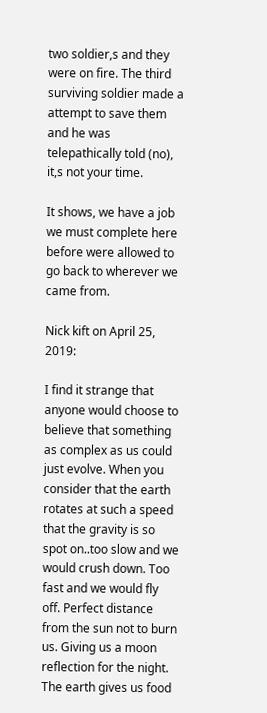two soldier,s and they were on fire. The third surviving soldier made a attempt to save them and he was telepathically told (no), it,s not your time.

It shows, we have a job we must complete here before were allowed to go back to wherever we came from.

Nick kift on April 25, 2019:

I find it strange that anyone would choose to believe that something as complex as us could just evolve. When you consider that the earth rotates at such a speed that the gravity is so spot on..too slow and we would crush down. Too fast and we would fly off. Perfect distance from the sun not to burn us. Giving us a moon reflection for the night. The earth gives us food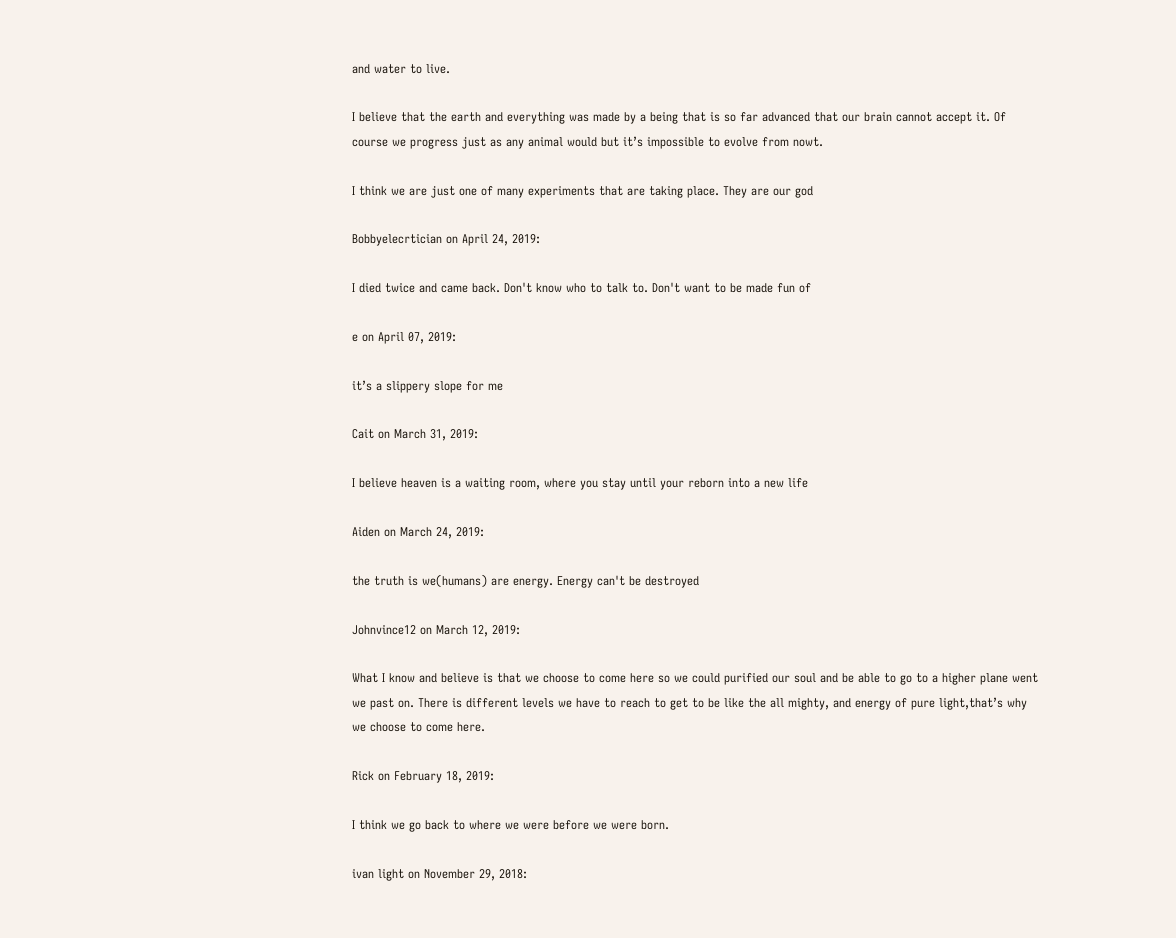and water to live.

I believe that the earth and everything was made by a being that is so far advanced that our brain cannot accept it. Of course we progress just as any animal would but it’s impossible to evolve from nowt.

I think we are just one of many experiments that are taking place. They are our god

Bobbyelecrtician on April 24, 2019:

I died twice and came back. Don't know who to talk to. Don't want to be made fun of

e on April 07, 2019:

it’s a slippery slope for me

Cait on March 31, 2019:

I believe heaven is a waiting room, where you stay until your reborn into a new life

Aiden on March 24, 2019:

the truth is we(humans) are energy. Energy can't be destroyed

Johnvince12 on March 12, 2019:

What I know and believe is that we choose to come here so we could purified our soul and be able to go to a higher plane went we past on. There is different levels we have to reach to get to be like the all mighty, and energy of pure light,that’s why we choose to come here.

Rick on February 18, 2019:

I think we go back to where we were before we were born.

ivan light on November 29, 2018: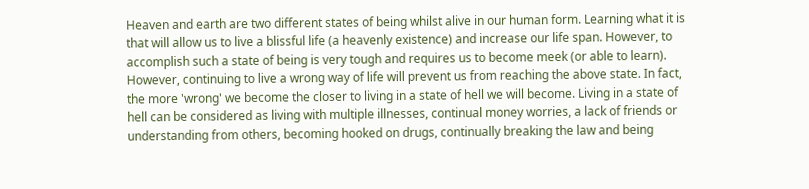Heaven and earth are two different states of being whilst alive in our human form. Learning what it is that will allow us to live a blissful life (a heavenly existence) and increase our life span. However, to accomplish such a state of being is very tough and requires us to become meek (or able to learn). However, continuing to live a wrong way of life will prevent us from reaching the above state. In fact, the more 'wrong' we become the closer to living in a state of hell we will become. Living in a state of hell can be considered as living with multiple illnesses, continual money worries, a lack of friends or understanding from others, becoming hooked on drugs, continually breaking the law and being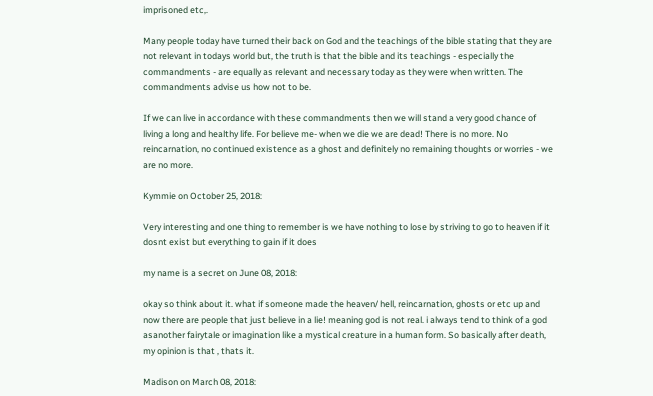imprisoned etc,.

Many people today have turned their back on God and the teachings of the bible stating that they are not relevant in todays world but, the truth is that the bible and its teachings - especially the commandments - are equally as relevant and necessary today as they were when written. The commandments advise us how not to be.

If we can live in accordance with these commandments then we will stand a very good chance of living a long and healthy life. For believe me- when we die we are dead! There is no more. No reincarnation, no continued existence as a ghost and definitely no remaining thoughts or worries - we are no more.

Kymmie on October 25, 2018:

Very interesting and one thing to remember is we have nothing to lose by striving to go to heaven if it dosnt exist but everything to gain if it does

my name is a secret on June 08, 2018:

okay so think about it. what if someone made the heaven/ hell, reincarnation, ghosts or etc up and now there are people that just believe in a lie! meaning god is not real. i always tend to think of a god asanother fairytale or imagination like a mystical creature in a human form. So basically after death, my opinion is that , thats it.

Madison on March 08, 2018: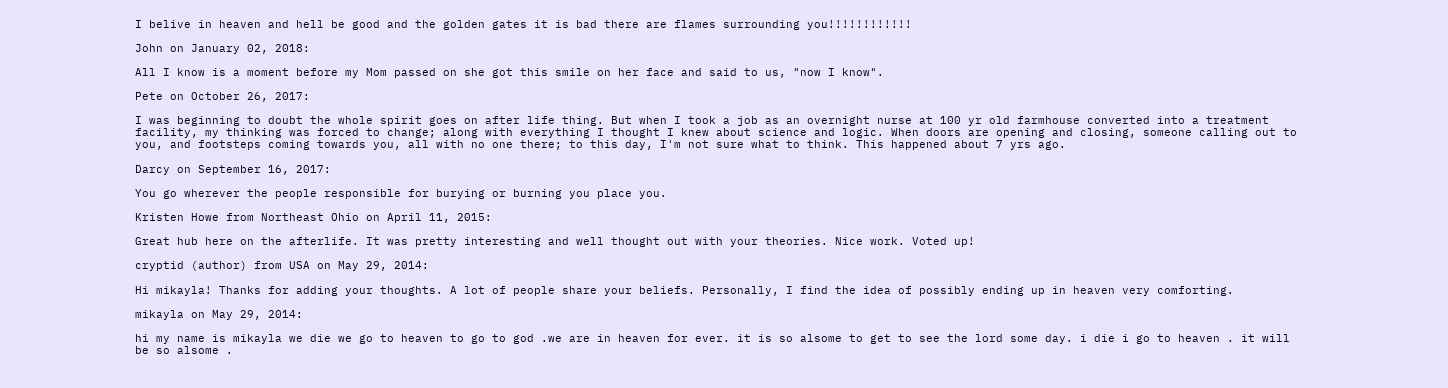I belive in heaven and hell be good and the golden gates it is bad there are flames surrounding you!!!!!!!!!!!!

John on January 02, 2018:

All I know is a moment before my Mom passed on she got this smile on her face and said to us, "now I know".

Pete on October 26, 2017:

I was beginning to doubt the whole spirit goes on after life thing. But when I took a job as an overnight nurse at 100 yr old farmhouse converted into a treatment facility, my thinking was forced to change; along with everything I thought I knew about science and logic. When doors are opening and closing, someone calling out to you, and footsteps coming towards you, all with no one there; to this day, I'm not sure what to think. This happened about 7 yrs ago.

Darcy on September 16, 2017:

You go wherever the people responsible for burying or burning you place you.

Kristen Howe from Northeast Ohio on April 11, 2015:

Great hub here on the afterlife. It was pretty interesting and well thought out with your theories. Nice work. Voted up!

cryptid (author) from USA on May 29, 2014:

Hi mikayla! Thanks for adding your thoughts. A lot of people share your beliefs. Personally, I find the idea of possibly ending up in heaven very comforting.

mikayla on May 29, 2014:

hi my name is mikayla we die we go to heaven to go to god .we are in heaven for ever. it is so alsome to get to see the lord some day. i die i go to heaven . it will be so alsome .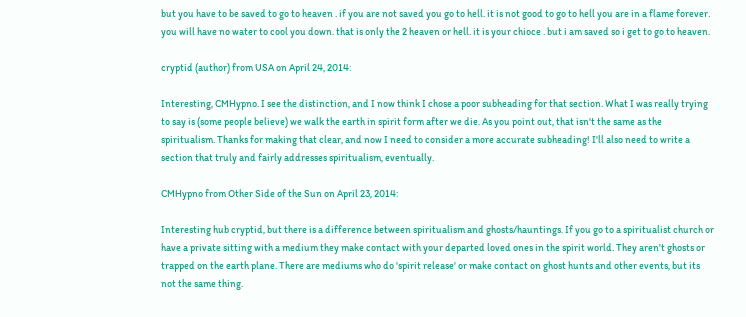but you have to be saved to go to heaven . if you are not saved you go to hell. it is not good to go to hell you are in a flame forever. you will have no water to cool you down. that is only the 2 heaven or hell. it is your chioce . but i am saved so i get to go to heaven.

cryptid (author) from USA on April 24, 2014:

Interesting, CMHypno. I see the distinction, and I now think I chose a poor subheading for that section. What I was really trying to say is (some people believe) we walk the earth in spirit form after we die. As you point out, that isn't the same as the spiritualism. Thanks for making that clear, and now I need to consider a more accurate subheading! I'll also need to write a section that truly and fairly addresses spiritualism, eventually.

CMHypno from Other Side of the Sun on April 23, 2014:

Interesting hub cryptid, but there is a difference between spiritualism and ghosts/hauntings. If you go to a spiritualist church or have a private sitting with a medium they make contact with your departed loved ones in the spirit world. They aren't ghosts or trapped on the earth plane. There are mediums who do 'spirit release' or make contact on ghost hunts and other events, but its not the same thing.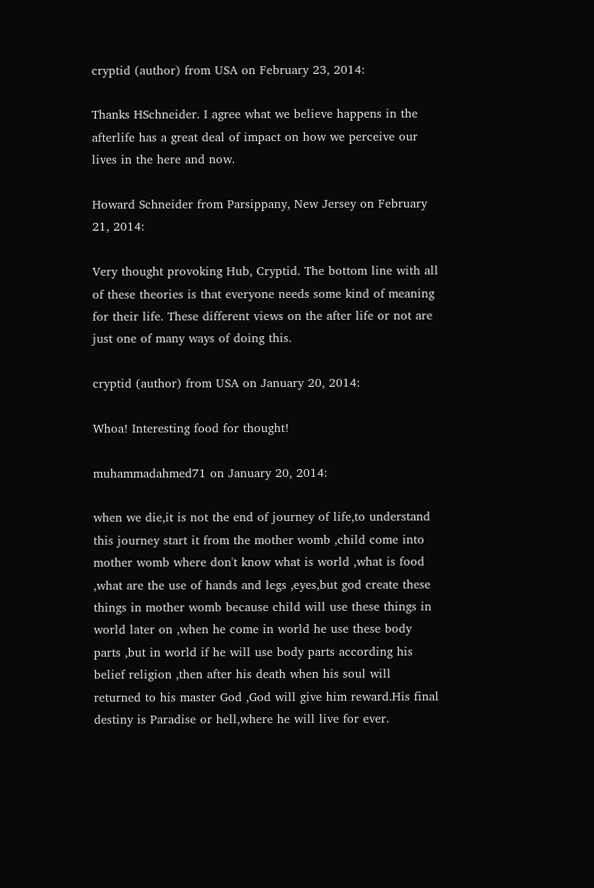cryptid (author) from USA on February 23, 2014:

Thanks HSchneider. I agree what we believe happens in the afterlife has a great deal of impact on how we perceive our lives in the here and now.

Howard Schneider from Parsippany, New Jersey on February 21, 2014:

Very thought provoking Hub, Cryptid. The bottom line with all of these theories is that everyone needs some kind of meaning for their life. These different views on the after life or not are just one of many ways of doing this.

cryptid (author) from USA on January 20, 2014:

Whoa! Interesting food for thought!

muhammadahmed71 on January 20, 2014:

when we die,it is not the end of journey of life,to understand this journey start it from the mother womb ,child come into mother womb where don't know what is world ,what is food ,what are the use of hands and legs ,eyes,but god create these things in mother womb because child will use these things in world later on ,when he come in world he use these body parts ,but in world if he will use body parts according his belief religion ,then after his death when his soul will returned to his master God ,God will give him reward.His final destiny is Paradise or hell,where he will live for ever.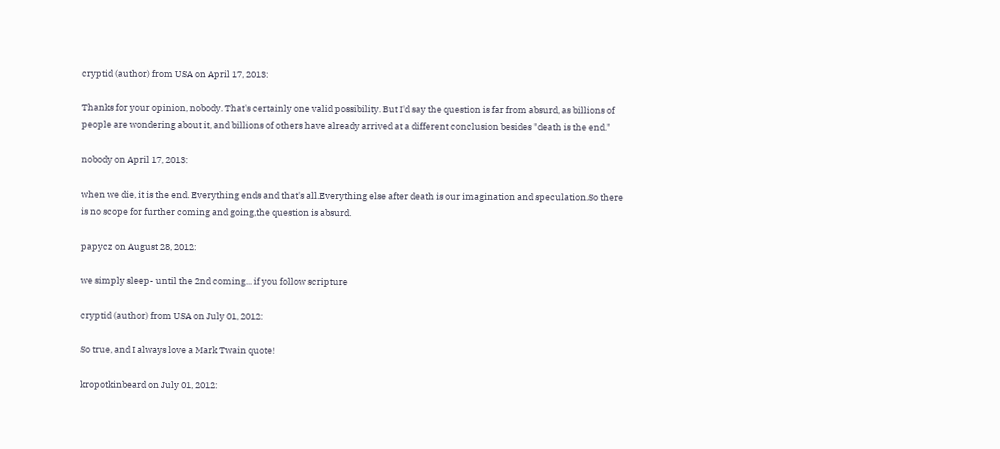cryptid (author) from USA on April 17, 2013:

Thanks for your opinion, nobody. That's certainly one valid possibility. But I'd say the question is far from absurd, as billions of people are wondering about it, and billions of others have already arrived at a different conclusion besides "death is the end."

nobody on April 17, 2013:

when we die, it is the end. Everything ends and that's all.Everything else after death is our imagination and speculation.So there is no scope for further coming and going,the question is absurd.

papycz on August 28, 2012:

we simply sleep- until the 2nd coming... if you follow scripture

cryptid (author) from USA on July 01, 2012:

So true, and I always love a Mark Twain quote!

kropotkinbeard on July 01, 2012: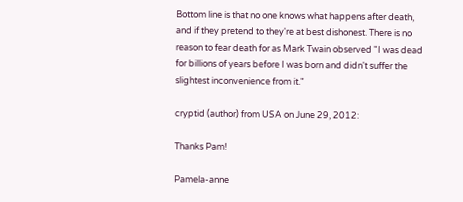Bottom line is that no one knows what happens after death, and if they pretend to they're at best dishonest. There is no reason to fear death for as Mark Twain observed "I was dead for billions of years before I was born and didn't suffer the slightest inconvenience from it."

cryptid (author) from USA on June 29, 2012:

Thanks Pam!

Pamela-anne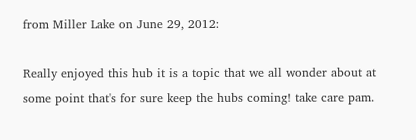from Miller Lake on June 29, 2012:

Really enjoyed this hub it is a topic that we all wonder about at some point that's for sure keep the hubs coming! take care pam.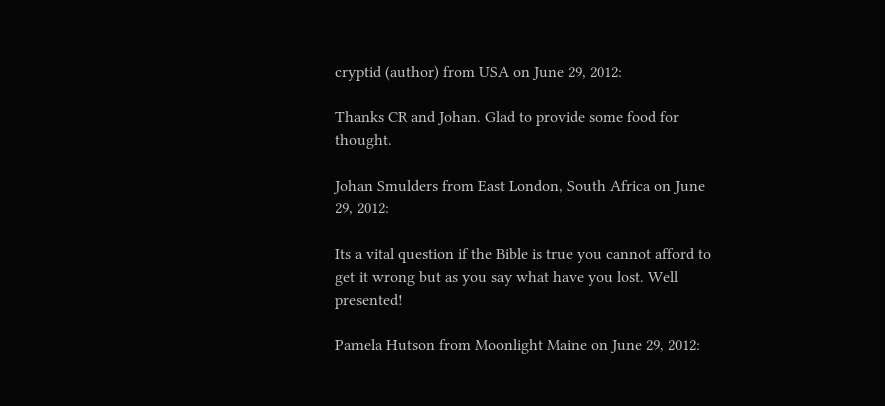cryptid (author) from USA on June 29, 2012:

Thanks CR and Johan. Glad to provide some food for thought.

Johan Smulders from East London, South Africa on June 29, 2012:

Its a vital question if the Bible is true you cannot afford to get it wrong but as you say what have you lost. Well presented!

Pamela Hutson from Moonlight Maine on June 29, 2012: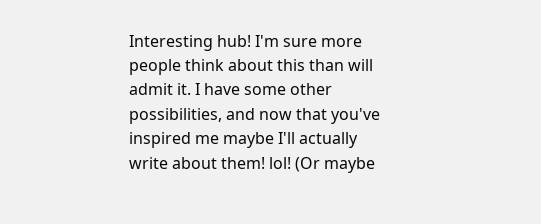Interesting hub! I'm sure more people think about this than will admit it. I have some other possibilities, and now that you've inspired me maybe I'll actually write about them! lol! (Or maybe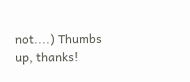not....) Thumbs up, thanks!